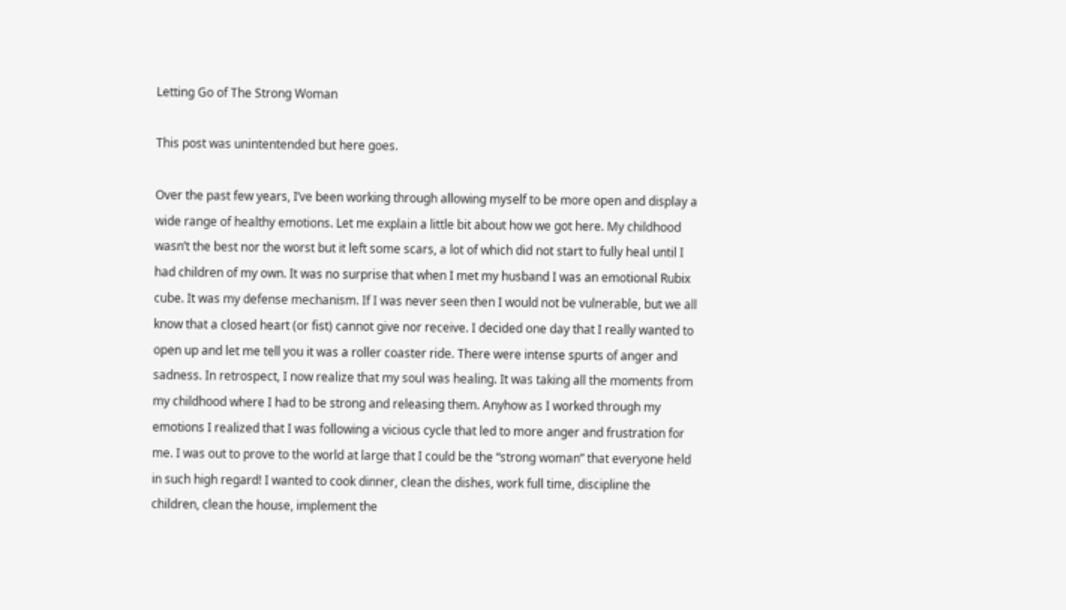Letting Go of The Strong Woman

This post was unintentended but here goes.

Over the past few years, I’ve been working through allowing myself to be more open and display a wide range of healthy emotions. Let me explain a little bit about how we got here. My childhood wasn’t the best nor the worst but it left some scars, a lot of which did not start to fully heal until I had children of my own. It was no surprise that when I met my husband I was an emotional Rubix cube. It was my defense mechanism. If I was never seen then I would not be vulnerable, but we all know that a closed heart (or fist) cannot give nor receive. I decided one day that I really wanted to open up and let me tell you it was a roller coaster ride. There were intense spurts of anger and sadness. In retrospect, I now realize that my soul was healing. It was taking all the moments from my childhood where I had to be strong and releasing them. Anyhow as I worked through my emotions I realized that I was following a vicious cycle that led to more anger and frustration for me. I was out to prove to the world at large that I could be the “strong woman” that everyone held in such high regard! I wanted to cook dinner, clean the dishes, work full time, discipline the children, clean the house, implement the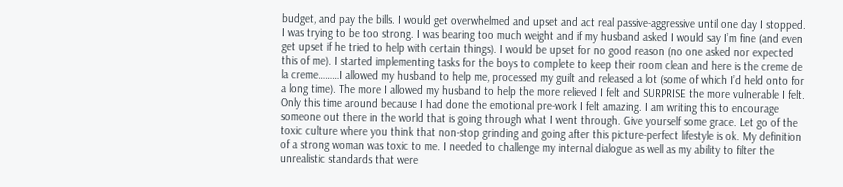budget, and pay the bills. I would get overwhelmed and upset and act real passive-aggressive until one day I stopped. I was trying to be too strong. I was bearing too much weight and if my husband asked I would say I’m fine (and even get upset if he tried to help with certain things). I would be upset for no good reason (no one asked nor expected this of me). I started implementing tasks for the boys to complete to keep their room clean and here is the creme de la creme………I allowed my husband to help me, processed my guilt and released a lot (some of which I’d held onto for a long time). The more I allowed my husband to help the more relieved I felt and SURPRISE the more vulnerable I felt. Only this time around because I had done the emotional pre-work I felt amazing. I am writing this to encourage someone out there in the world that is going through what I went through. Give yourself some grace. Let go of the toxic culture where you think that non-stop grinding and going after this picture-perfect lifestyle is ok. My definition of a strong woman was toxic to me. I needed to challenge my internal dialogue as well as my ability to filter the unrealistic standards that were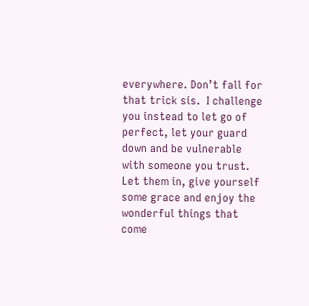everywhere. Don’t fall for that trick sis.  I challenge you instead to let go of perfect, let your guard down and be vulnerable with someone you trust. Let them in, give yourself some grace and enjoy the wonderful things that come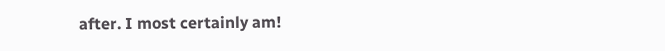after. I most certainly am!